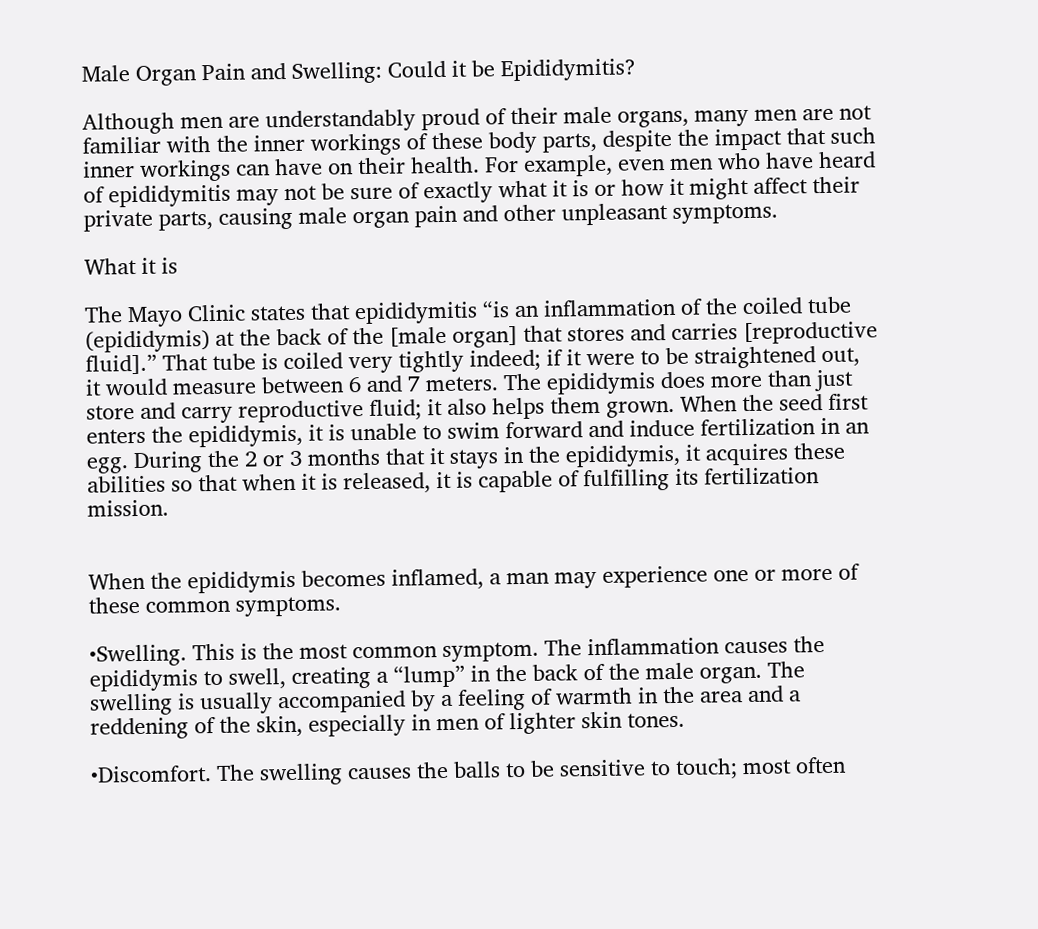Male Organ Pain and Swelling: Could it be Epididymitis?

Although men are understandably proud of their male organs, many men are not familiar with the inner workings of these body parts, despite the impact that such inner workings can have on their health. For example, even men who have heard of epididymitis may not be sure of exactly what it is or how it might affect their private parts, causing male organ pain and other unpleasant symptoms.

What it is

The Mayo Clinic states that epididymitis “is an inflammation of the coiled tube (epididymis) at the back of the [male organ] that stores and carries [reproductive fluid].” That tube is coiled very tightly indeed; if it were to be straightened out, it would measure between 6 and 7 meters. The epididymis does more than just store and carry reproductive fluid; it also helps them grown. When the seed first enters the epididymis, it is unable to swim forward and induce fertilization in an egg. During the 2 or 3 months that it stays in the epididymis, it acquires these abilities so that when it is released, it is capable of fulfilling its fertilization mission.


When the epididymis becomes inflamed, a man may experience one or more of these common symptoms.

•Swelling. This is the most common symptom. The inflammation causes the epididymis to swell, creating a “lump” in the back of the male organ. The swelling is usually accompanied by a feeling of warmth in the area and a reddening of the skin, especially in men of lighter skin tones.

•Discomfort. The swelling causes the balls to be sensitive to touch; most often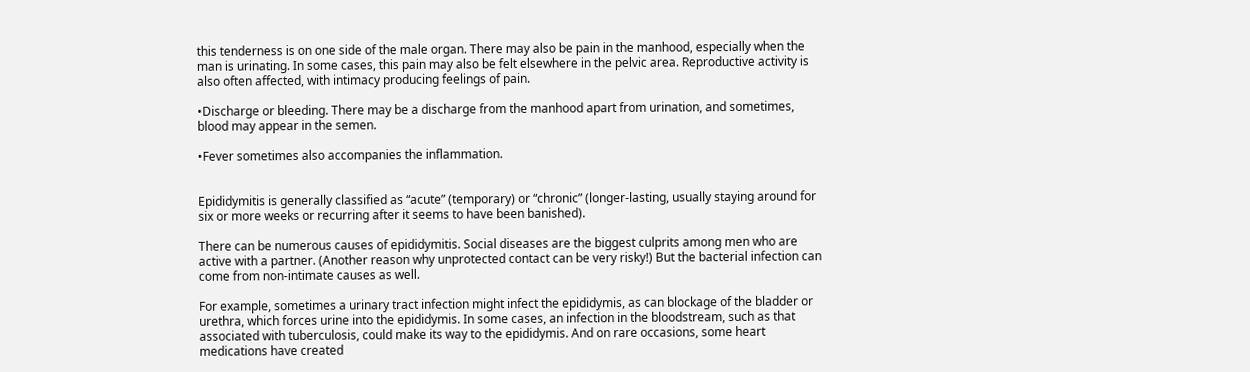this tenderness is on one side of the male organ. There may also be pain in the manhood, especially when the man is urinating. In some cases, this pain may also be felt elsewhere in the pelvic area. Reproductive activity is also often affected, with intimacy producing feelings of pain.

•Discharge or bleeding. There may be a discharge from the manhood apart from urination, and sometimes, blood may appear in the semen.

•Fever sometimes also accompanies the inflammation.


Epididymitis is generally classified as “acute” (temporary) or “chronic” (longer-lasting, usually staying around for six or more weeks or recurring after it seems to have been banished).

There can be numerous causes of epididymitis. Social diseases are the biggest culprits among men who are active with a partner. (Another reason why unprotected contact can be very risky!) But the bacterial infection can come from non-intimate causes as well.

For example, sometimes a urinary tract infection might infect the epididymis, as can blockage of the bladder or urethra, which forces urine into the epididymis. In some cases, an infection in the bloodstream, such as that associated with tuberculosis, could make its way to the epididymis. And on rare occasions, some heart medications have created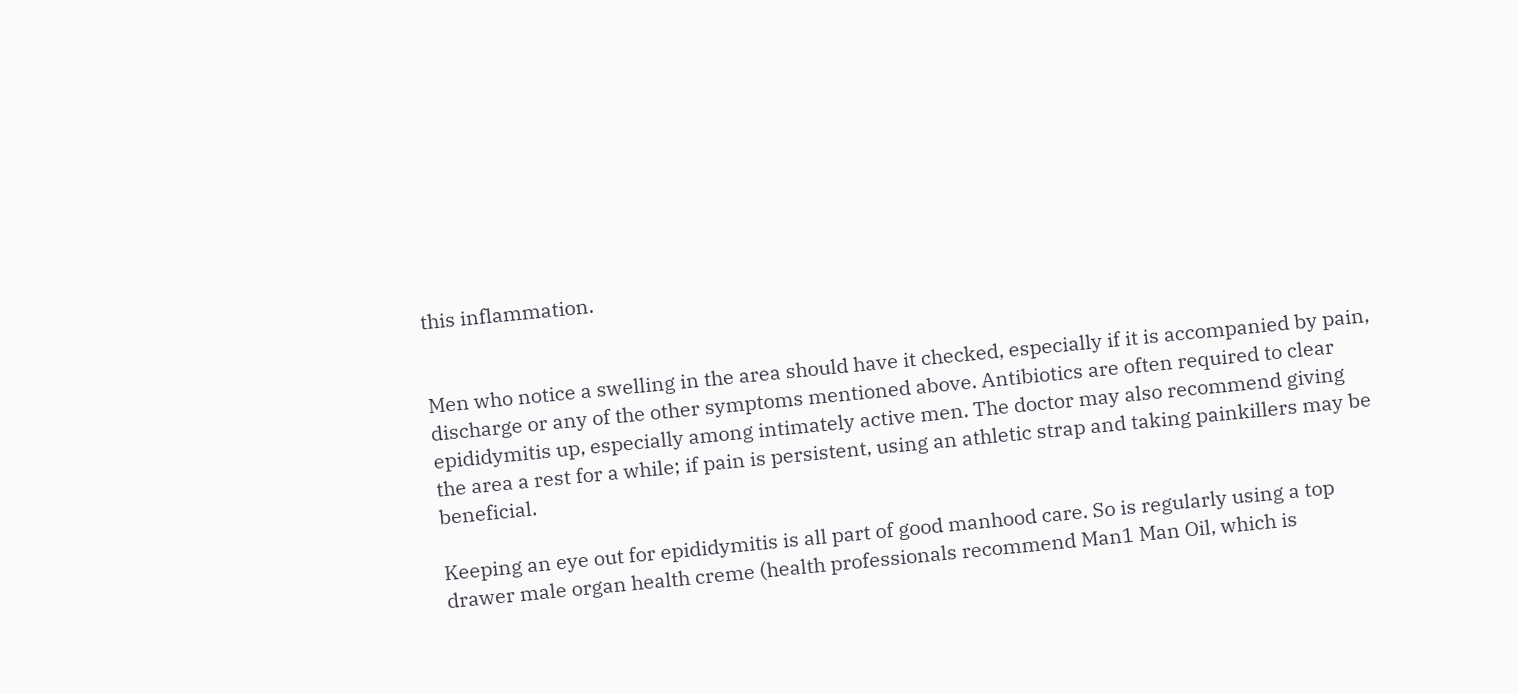this inflammation.


Men who notice a swelling in the area should have it checked, especially if it is accompanied by pain, discharge or any of the other symptoms mentioned above. Antibiotics are often required to clear epididymitis up, especially among intimately active men. The doctor may also recommend giving the area a rest for a while; if pain is persistent, using an athletic strap and taking painkillers may be beneficial.

Keeping an eye out for epididymitis is all part of good manhood care. So is regularly using a top drawer male organ health creme (health professionals recommend Man1 Man Oil, which is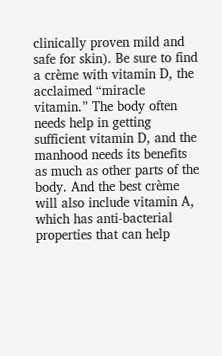clinically proven mild and safe for skin). Be sure to find a crème with vitamin D, the acclaimed “miracle vitamin.” The body often needs help in getting sufficient vitamin D, and the manhood needs its benefits as much as other parts of the body. And the best crème will also include vitamin A, which has anti-bacterial properties that can help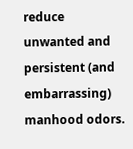reduce unwanted and persistent (and embarrassing) manhood odors.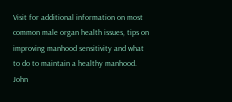Visit for additional information on most common male organ health issues, tips on improving manhood sensitivity and what to do to maintain a healthy manhood. John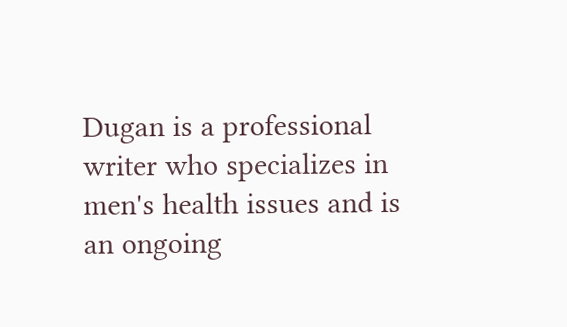Dugan is a professional writer who specializes in men's health issues and is an ongoing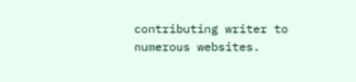contributing writer to numerous websites.